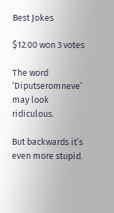Best Jokes

$12.00 won 3 votes

The word ‘Diputseromneve’ may look ridiculous.

But backwards it’s even more stupid.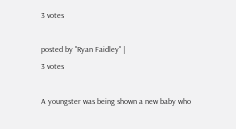3 votes

posted by "Ryan Faidley" |
3 votes

A youngster was being shown a new baby who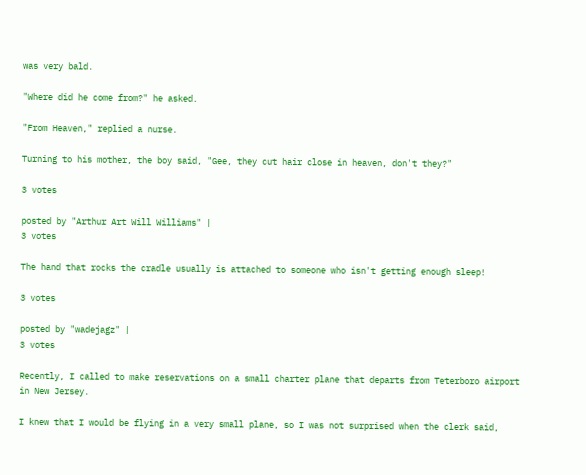was very bald.

"Where did he come from?" he asked.

"From Heaven," replied a nurse.

Turning to his mother, the boy said, "Gee, they cut hair close in heaven, don't they?"

3 votes

posted by "Arthur Art Will Williams" |
3 votes

The hand that rocks the cradle usually is attached to someone who isn't getting enough sleep!

3 votes

posted by "wadejagz" |
3 votes

Recently, I called to make reservations on a small charter plane that departs from Teterboro airport in New Jersey.

I knew that I would be flying in a very small plane, so I was not surprised when the clerk said,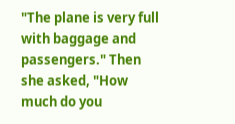"The plane is very full with baggage and passengers." Then she asked, "How much do you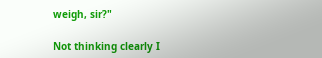weigh, sir?"

Not thinking clearly I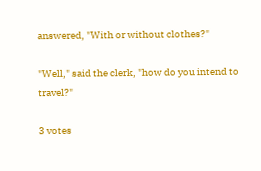answered, "With or without clothes?"

"Well," said the clerk, "how do you intend to travel?"

3 votes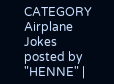CATEGORY Airplane Jokes
posted by "HENNE" |